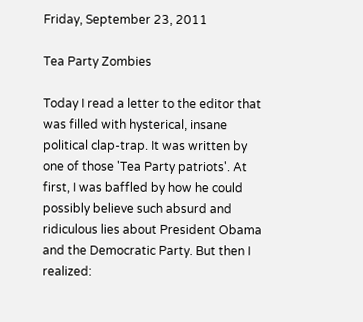Friday, September 23, 2011

Tea Party Zombies

Today I read a letter to the editor that was filled with hysterical, insane political clap-trap. It was written by one of those 'Tea Party patriots'. At first, I was baffled by how he could possibly believe such absurd and ridiculous lies about President Obama and the Democratic Party. But then I realized: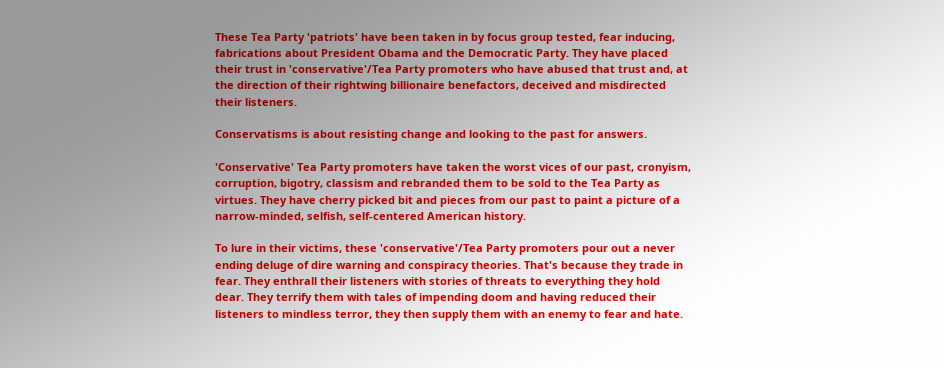These Tea Party 'patriots' have been taken in by focus group tested, fear inducing, fabrications about President Obama and the Democratic Party. They have placed their trust in 'conservative'/Tea Party promoters who have abused that trust and, at the direction of their rightwing billionaire benefactors, deceived and misdirected their listeners.

Conservatisms is about resisting change and looking to the past for answers.

'Conservative' Tea Party promoters have taken the worst vices of our past, cronyism, corruption, bigotry, classism and rebranded them to be sold to the Tea Party as virtues. They have cherry picked bit and pieces from our past to paint a picture of a narrow-minded, selfish, self-centered American history.

To lure in their victims, these 'conservative'/Tea Party promoters pour out a never ending deluge of dire warning and conspiracy theories. That's because they trade in fear. They enthrall their listeners with stories of threats to everything they hold dear. They terrify them with tales of impending doom and having reduced their listeners to mindless terror, they then supply them with an enemy to fear and hate.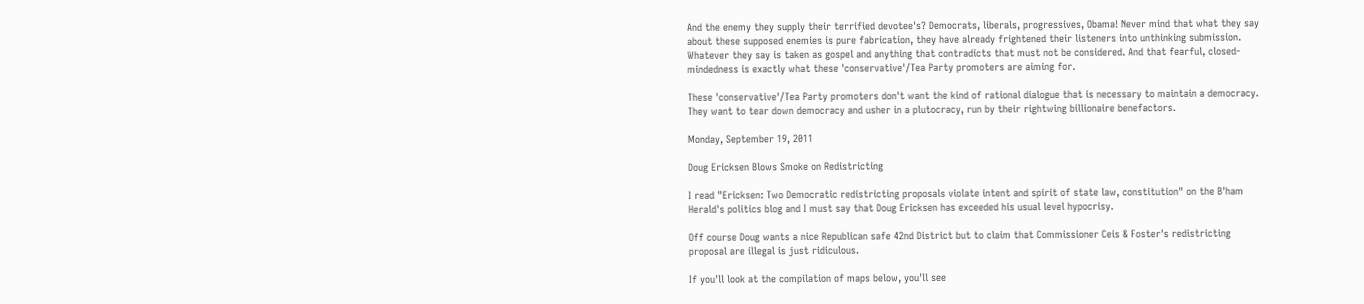And the enemy they supply their terrified devotee's? Democrats, liberals, progressives, Obama! Never mind that what they say about these supposed enemies is pure fabrication, they have already frightened their listeners into unthinking submission. Whatever they say is taken as gospel and anything that contradicts that must not be considered. And that fearful, closed-mindedness is exactly what these 'conservative'/Tea Party promoters are aiming for.

These 'conservative'/Tea Party promoters don't want the kind of rational dialogue that is necessary to maintain a democracy. They want to tear down democracy and usher in a plutocracy, run by their rightwing billionaire benefactors.

Monday, September 19, 2011

Doug Ericksen Blows Smoke on Redistricting

I read "Ericksen: Two Democratic redistricting proposals violate intent and spirit of state law, constitution" on the B'ham Herald's politics blog and I must say that Doug Ericksen has exceeded his usual level hypocrisy.

Off course Doug wants a nice Republican safe 42nd District but to claim that Commissioner Ceis & Foster's redistricting proposal are illegal is just ridiculous.

If you'll look at the compilation of maps below, you'll see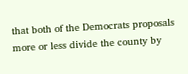that both of the Democrats proposals more or less divide the county by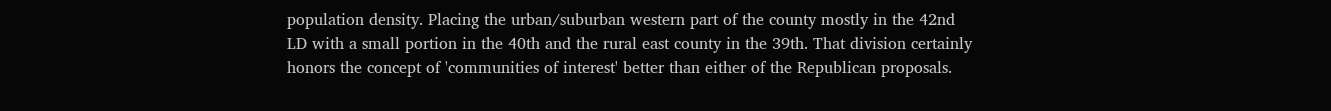population density. Placing the urban/suburban western part of the county mostly in the 42nd LD with a small portion in the 40th and the rural east county in the 39th. That division certainly honors the concept of 'communities of interest' better than either of the Republican proposals.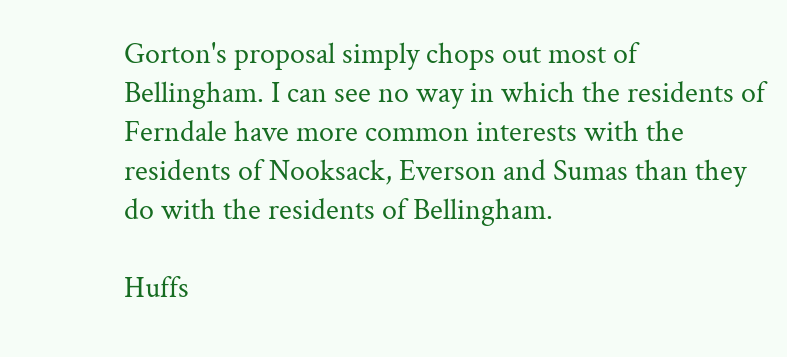Gorton's proposal simply chops out most of Bellingham. I can see no way in which the residents of Ferndale have more common interests with the residents of Nooksack, Everson and Sumas than they do with the residents of Bellingham.

Huffs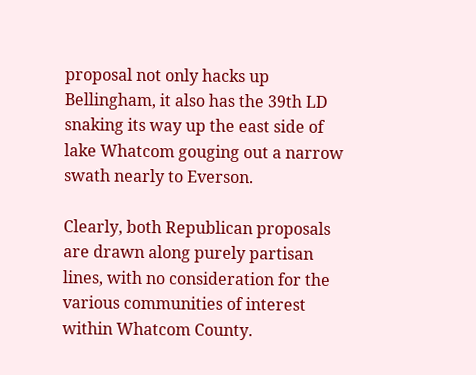proposal not only hacks up Bellingham, it also has the 39th LD snaking its way up the east side of lake Whatcom gouging out a narrow swath nearly to Everson.

Clearly, both Republican proposals are drawn along purely partisan lines, with no consideration for the various communities of interest within Whatcom County.